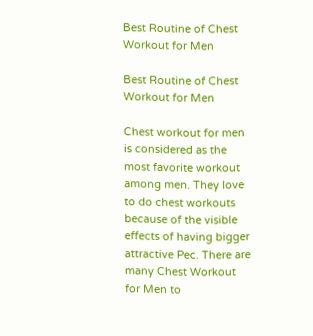Best Routine of Chest Workout for Men

Best Routine of Chest Workout for Men

Chest workout for men is considered as the most favorite workout among men. They love to do chest workouts because of the visible effects of having bigger attractive Pec. There are many Chest Workout for Men to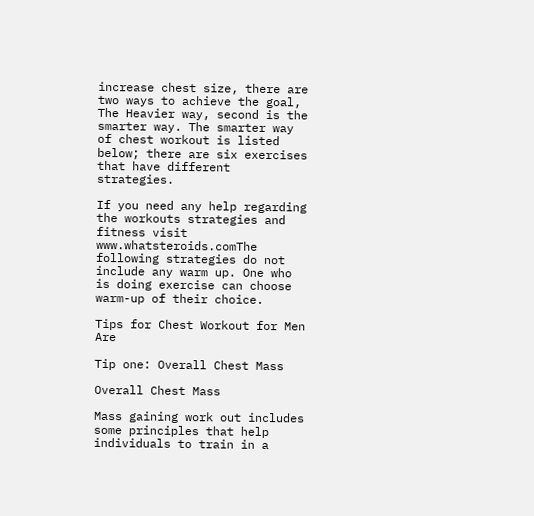increase chest size, there are two ways to achieve the goal, The Heavier way, second is the smarter way. The smarter way of chest workout is listed below; there are six exercises that have different strategies.

If you need any help regarding the workouts strategies and fitness visit www.whatsteroids.comThe following strategies do not include any warm up. One who is doing exercise can choose warm-up of their choice.

Tips for Chest Workout for Men Are

Tip one: Overall Chest Mass

Overall Chest Mass

Mass gaining work out includes some principles that help individuals to train in a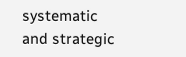systematic and strategic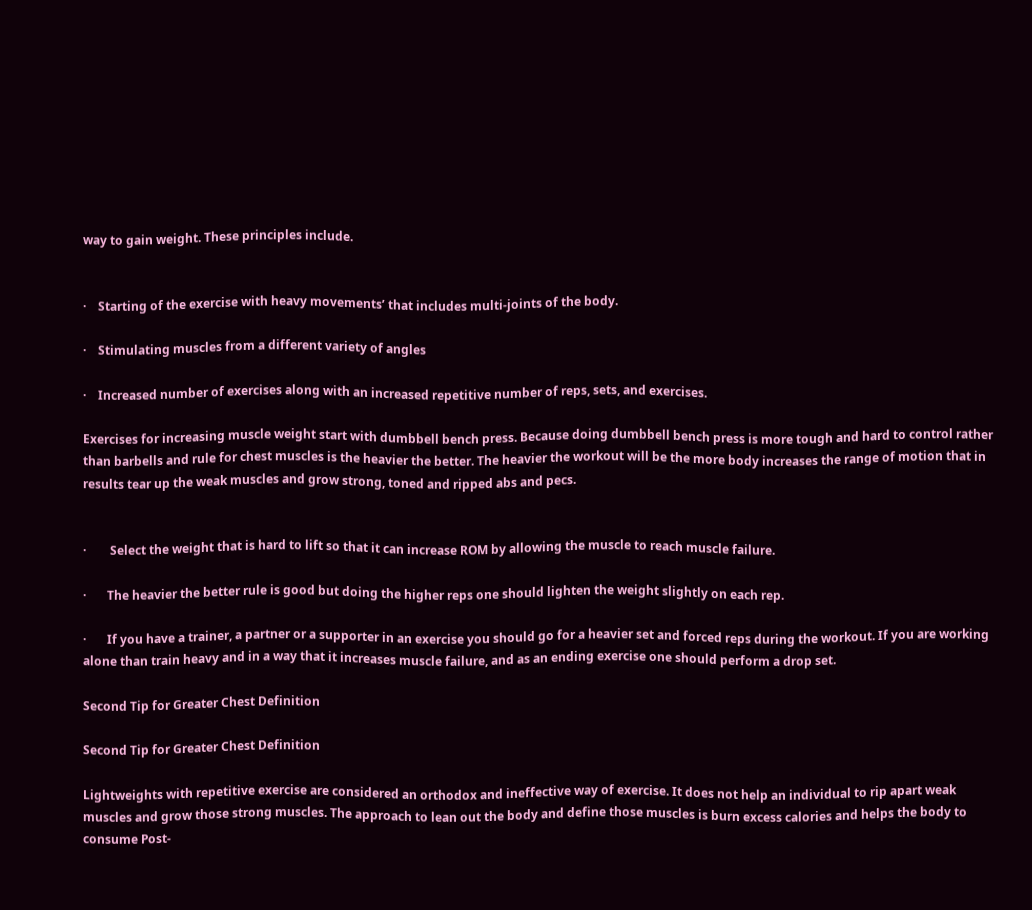way to gain weight. These principles include.


·    Starting of the exercise with heavy movements’ that includes multi-joints of the body.

·    Stimulating muscles from a different variety of angles

·    Increased number of exercises along with an increased repetitive number of reps, sets, and exercises.

Exercises for increasing muscle weight start with dumbbell bench press. Because doing dumbbell bench press is more tough and hard to control rather than barbells and rule for chest muscles is the heavier the better. The heavier the workout will be the more body increases the range of motion that in results tear up the weak muscles and grow strong, toned and ripped abs and pecs.


·        Select the weight that is hard to lift so that it can increase ROM by allowing the muscle to reach muscle failure.

·       The heavier the better rule is good but doing the higher reps one should lighten the weight slightly on each rep.

·       If you have a trainer, a partner or a supporter in an exercise you should go for a heavier set and forced reps during the workout. If you are working alone than train heavy and in a way that it increases muscle failure, and as an ending exercise one should perform a drop set.

Second Tip for Greater Chest Definition

Second Tip for Greater Chest Definition

Lightweights with repetitive exercise are considered an orthodox and ineffective way of exercise. It does not help an individual to rip apart weak muscles and grow those strong muscles. The approach to lean out the body and define those muscles is burn excess calories and helps the body to consume Post-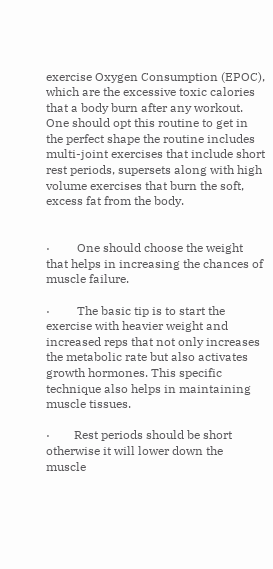exercise Oxygen Consumption (EPOC), which are the excessive toxic calories that a body burn after any workout. One should opt this routine to get in the perfect shape the routine includes multi-joint exercises that include short rest periods, supersets along with high volume exercises that burn the soft, excess fat from the body.


·         One should choose the weight that helps in increasing the chances of muscle failure.

·         The basic tip is to start the exercise with heavier weight and increased reps that not only increases the metabolic rate but also activates growth hormones. This specific technique also helps in maintaining muscle tissues.

·        Rest periods should be short otherwise it will lower down the muscle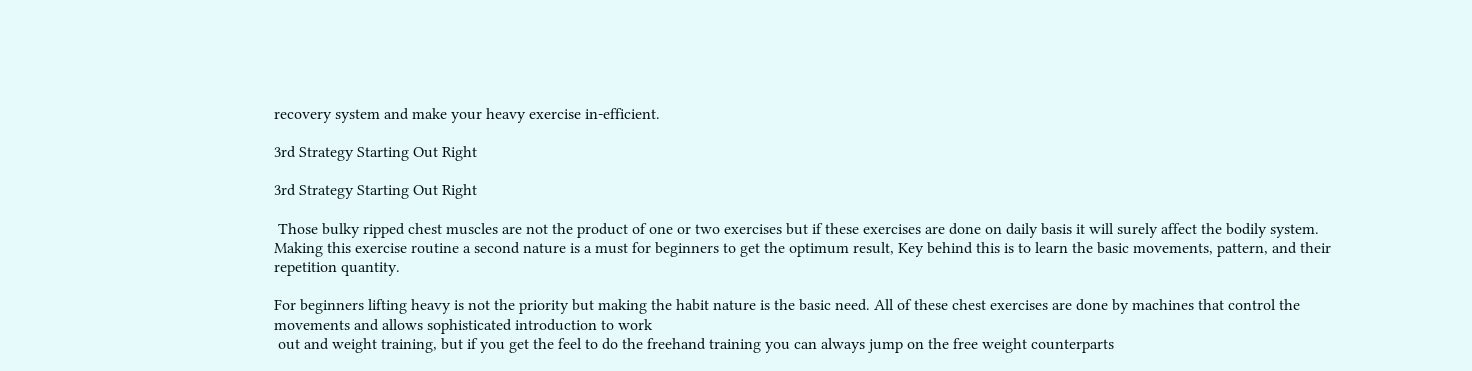recovery system and make your heavy exercise in-efficient.

3rd Strategy Starting Out Right

3rd Strategy Starting Out Right

 Those bulky ripped chest muscles are not the product of one or two exercises but if these exercises are done on daily basis it will surely affect the bodily system. Making this exercise routine a second nature is a must for beginners to get the optimum result, Key behind this is to learn the basic movements, pattern, and their repetition quantity.

For beginners lifting heavy is not the priority but making the habit nature is the basic need. All of these chest exercises are done by machines that control the movements and allows sophisticated introduction to work
 out and weight training, but if you get the feel to do the freehand training you can always jump on the free weight counterparts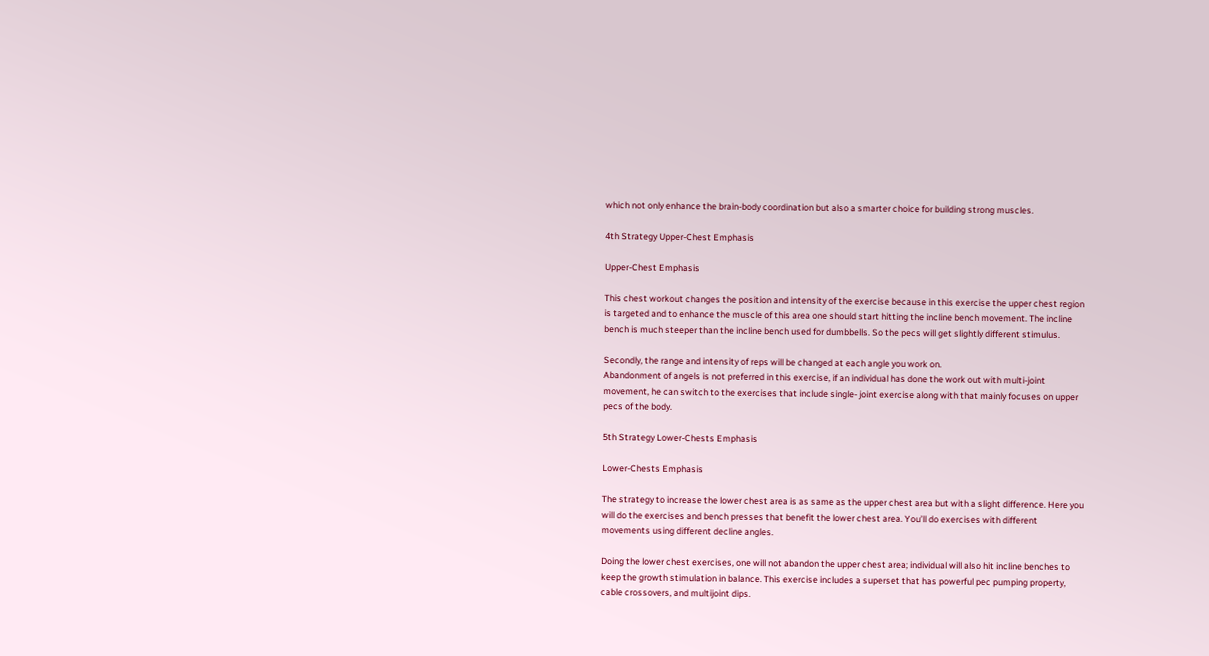which not only enhance the brain-body coordination but also a smarter choice for building strong muscles.

4th Strategy Upper-Chest Emphasis

Upper-Chest Emphasis

This chest workout changes the position and intensity of the exercise because in this exercise the upper chest region is targeted and to enhance the muscle of this area one should start hitting the incline bench movement. The incline bench is much steeper than the incline bench used for dumbbells. So the pecs will get slightly different stimulus.

Secondly, the range and intensity of reps will be changed at each angle you work on.
Abandonment of angels is not preferred in this exercise, if an individual has done the work out with multi-joint movement, he can switch to the exercises that include single- joint exercise along with that mainly focuses on upper pecs of the body.

5th Strategy Lower-Chests Emphasis

Lower-Chests Emphasis

The strategy to increase the lower chest area is as same as the upper chest area but with a slight difference. Here you will do the exercises and bench presses that benefit the lower chest area. You’ll do exercises with different movements using different decline angles.

Doing the lower chest exercises, one will not abandon the upper chest area; individual will also hit incline benches to keep the growth stimulation in balance. This exercise includes a superset that has powerful pec pumping property, cable crossovers, and multijoint dips.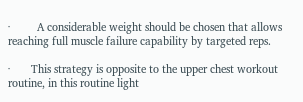·         A considerable weight should be chosen that allows reaching full muscle failure capability by targeted reps.

·       This strategy is opposite to the upper chest workout routine, in this routine light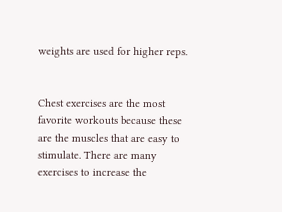weights are used for higher reps.


Chest exercises are the most favorite workouts because these are the muscles that are easy to stimulate. There are many exercises to increase the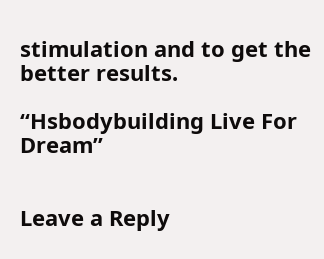stimulation and to get the better results.

“Hsbodybuilding Live For Dream”


Leave a Reply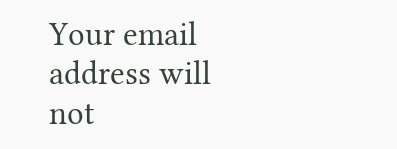Your email address will not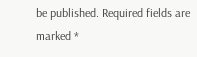be published. Required fields are marked *